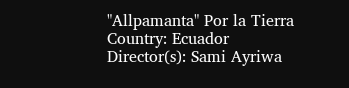"Allpamanta" Por la Tierra
Country: Ecuador
Director(s): Sami Ayriwa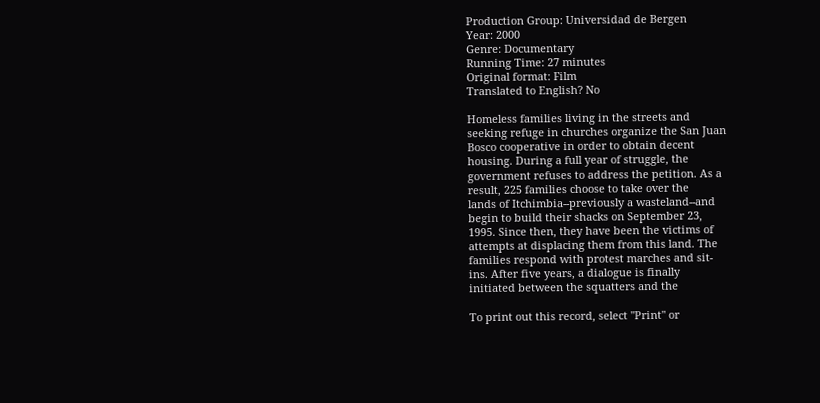Production Group: Universidad de Bergen
Year: 2000
Genre: Documentary
Running Time: 27 minutes
Original format: Film
Translated to English? No

Homeless families living in the streets and
seeking refuge in churches organize the San Juan
Bosco cooperative in order to obtain decent
housing. During a full year of struggle, the
government refuses to address the petition. As a
result, 225 families choose to take over the
lands of Itchimbia--previously a wasteland--and
begin to build their shacks on September 23,
1995. Since then, they have been the victims of
attempts at displacing them from this land. The
families respond with protest marches and sit-
ins. After five years, a dialogue is finally
initiated between the squatters and the

To print out this record, select "Print" or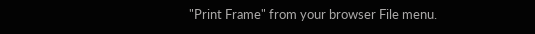"Print Frame" from your browser File menu.